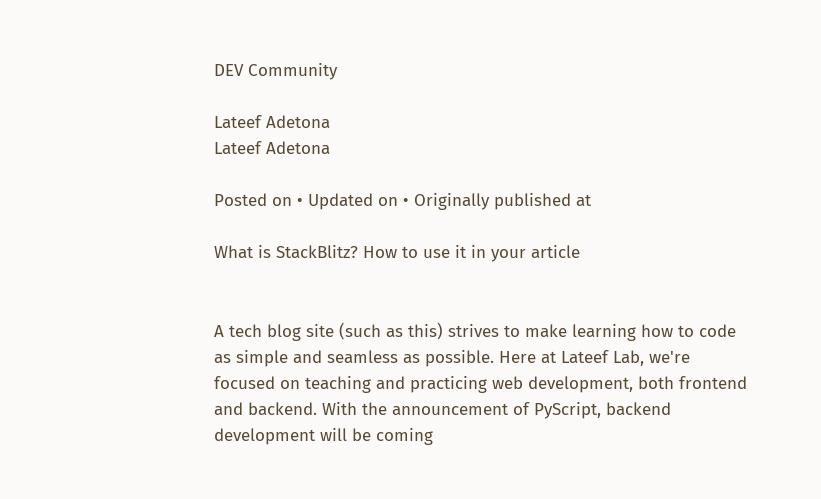DEV Community

Lateef Adetona
Lateef Adetona

Posted on • Updated on • Originally published at

What is StackBlitz? How to use it in your article


A tech blog site (such as this) strives to make learning how to code as simple and seamless as possible. Here at Lateef Lab, we're focused on teaching and practicing web development, both frontend and backend. With the announcement of PyScript, backend development will be coming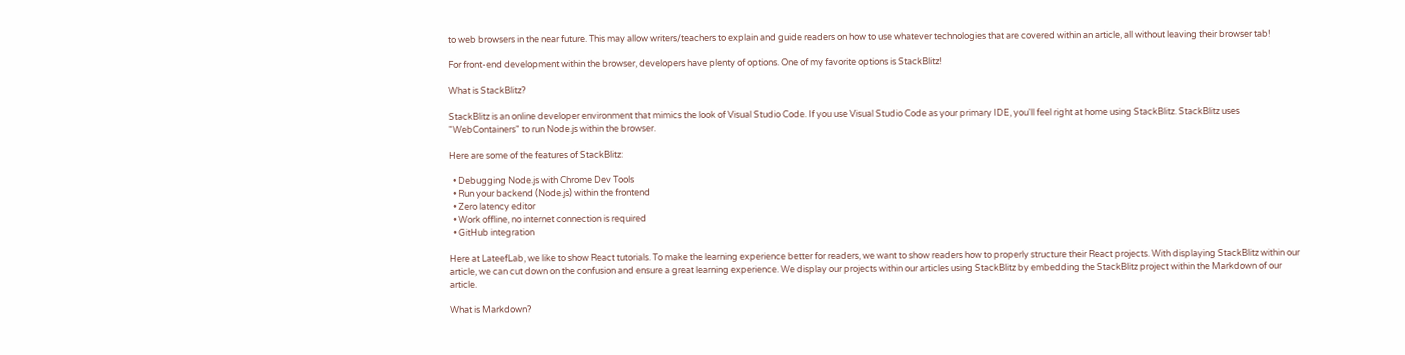to web browsers in the near future. This may allow writers/teachers to explain and guide readers on how to use whatever technologies that are covered within an article, all without leaving their browser tab!

For front-end development within the browser, developers have plenty of options. One of my favorite options is StackBlitz!

What is StackBlitz?

StackBlitz is an online developer environment that mimics the look of Visual Studio Code. If you use Visual Studio Code as your primary IDE, you'll feel right at home using StackBlitz. StackBlitz uses "WebContainers" to run Node.js within the browser.

Here are some of the features of StackBlitz:

  • Debugging Node.js with Chrome Dev Tools
  • Run your backend (Node.js) within the frontend
  • Zero latency editor
  • Work offline, no internet connection is required
  • GitHub integration

Here at LateefLab, we like to show React tutorials. To make the learning experience better for readers, we want to show readers how to properly structure their React projects. With displaying StackBlitz within our article, we can cut down on the confusion and ensure a great learning experience. We display our projects within our articles using StackBlitz by embedding the StackBlitz project within the Markdown of our article.

What is Markdown?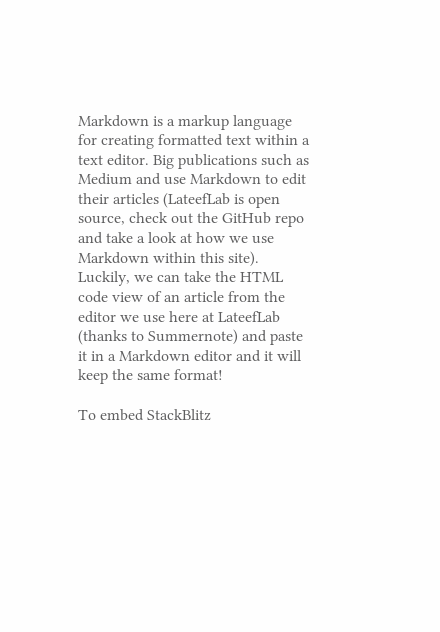Markdown is a markup language for creating formatted text within a text editor. Big publications such as Medium and use Markdown to edit their articles (LateefLab is open source, check out the GitHub repo and take a look at how we use Markdown within this site). Luckily, we can take the HTML code view of an article from the editor we use here at LateefLab (thanks to Summernote) and paste it in a Markdown editor and it will keep the same format!

To embed StackBlitz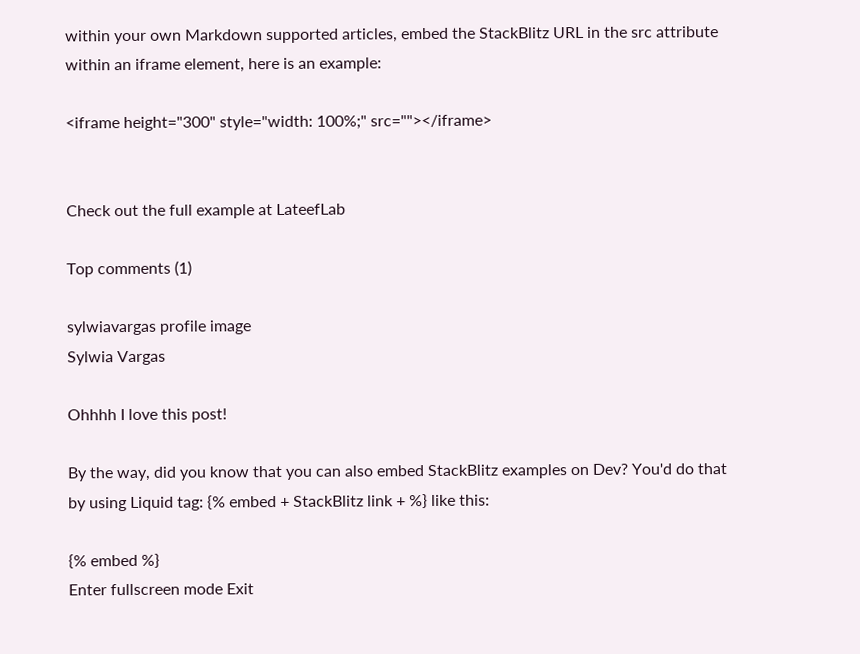within your own Markdown supported articles, embed the StackBlitz URL in the src attribute within an iframe element, here is an example:

<iframe height="300" style="width: 100%;" src=""></iframe>


Check out the full example at LateefLab

Top comments (1)

sylwiavargas profile image
Sylwia Vargas

Ohhhh I love this post!

By the way, did you know that you can also embed StackBlitz examples on Dev? You'd do that by using Liquid tag: {% embed + StackBlitz link + %} like this:

{% embed %}
Enter fullscreen mode Exit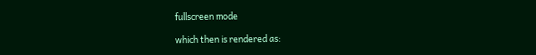fullscreen mode

which then is rendered as: